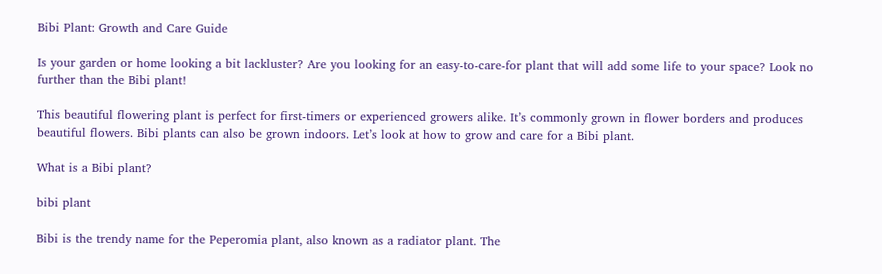Bibi Plant: Growth and Care Guide

Is your garden or home looking a bit lackluster? Are you looking for an easy-to-care-for plant that will add some life to your space? Look no further than the Bibi plant!

This beautiful flowering plant is perfect for first-timers or experienced growers alike. It’s commonly grown in flower borders and produces beautiful flowers. Bibi plants can also be grown indoors. Let’s look at how to grow and care for a Bibi plant.

What is a Bibi plant?

bibi plant

Bibi is the trendy name for the Peperomia plant, also known as a radiator plant. The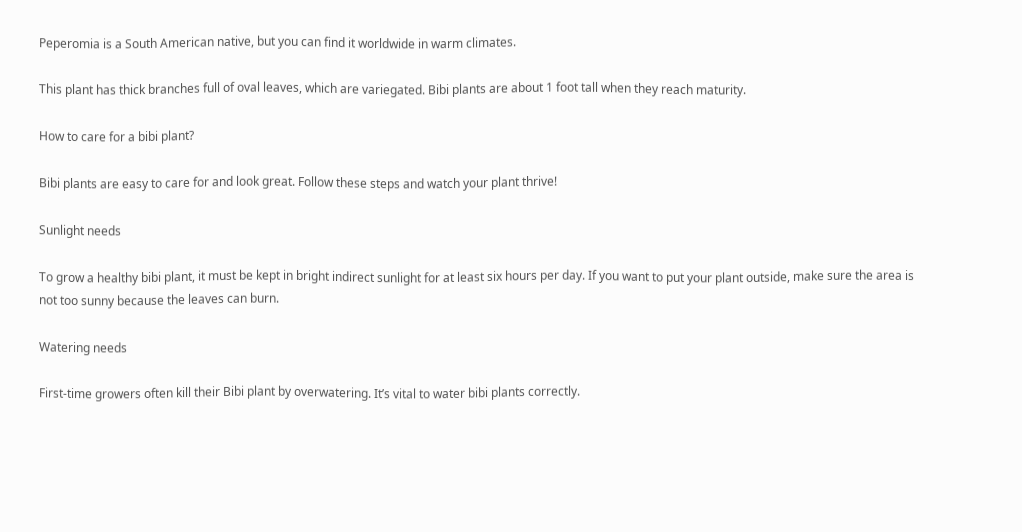Peperomia is a South American native, but you can find it worldwide in warm climates.

This plant has thick branches full of oval leaves, which are variegated. Bibi plants are about 1 foot tall when they reach maturity.

How to care for a bibi plant?

Bibi plants are easy to care for and look great. Follow these steps and watch your plant thrive!

Sunlight needs

To grow a healthy bibi plant, it must be kept in bright indirect sunlight for at least six hours per day. If you want to put your plant outside, make sure the area is not too sunny because the leaves can burn.

Watering needs

First-time growers often kill their Bibi plant by overwatering. It’s vital to water bibi plants correctly.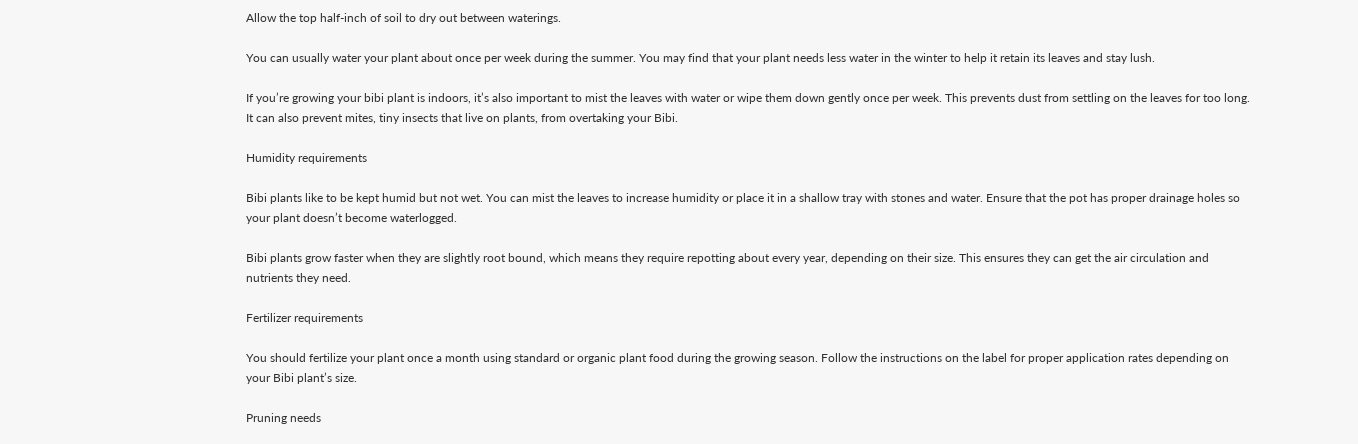Allow the top half-inch of soil to dry out between waterings.

You can usually water your plant about once per week during the summer. You may find that your plant needs less water in the winter to help it retain its leaves and stay lush.

If you’re growing your bibi plant is indoors, it’s also important to mist the leaves with water or wipe them down gently once per week. This prevents dust from settling on the leaves for too long. It can also prevent mites, tiny insects that live on plants, from overtaking your Bibi.

Humidity requirements

Bibi plants like to be kept humid but not wet. You can mist the leaves to increase humidity or place it in a shallow tray with stones and water. Ensure that the pot has proper drainage holes so your plant doesn’t become waterlogged.

Bibi plants grow faster when they are slightly root bound, which means they require repotting about every year, depending on their size. This ensures they can get the air circulation and nutrients they need.

Fertilizer requirements

You should fertilize your plant once a month using standard or organic plant food during the growing season. Follow the instructions on the label for proper application rates depending on your Bibi plant’s size.

Pruning needs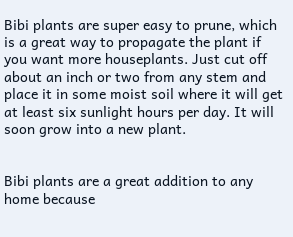Bibi plants are super easy to prune, which is a great way to propagate the plant if you want more houseplants. Just cut off about an inch or two from any stem and place it in some moist soil where it will get at least six sunlight hours per day. It will soon grow into a new plant.


Bibi plants are a great addition to any home because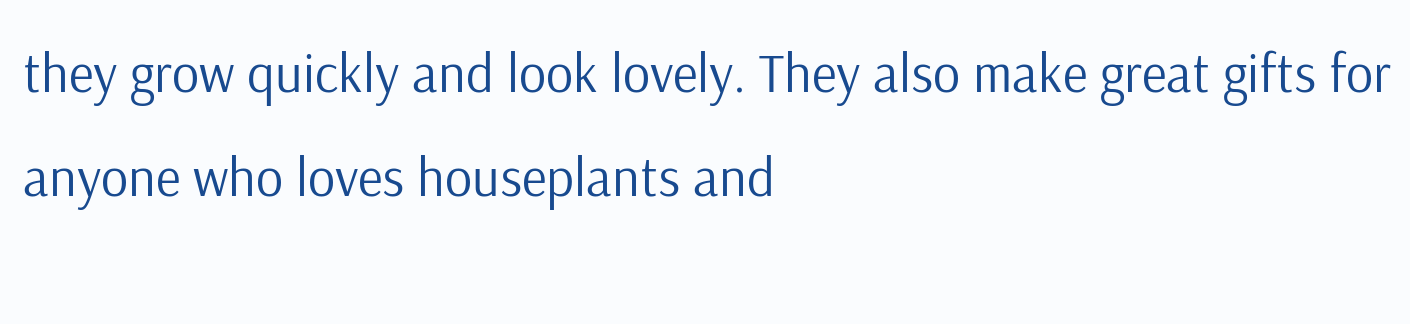they grow quickly and look lovely. They also make great gifts for anyone who loves houseplants and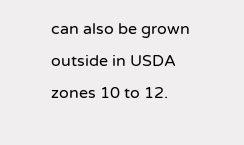can also be grown outside in USDA zones 10 to 12.